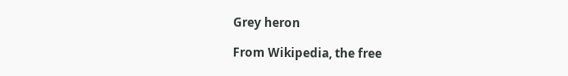Grey heron

From Wikipedia, the free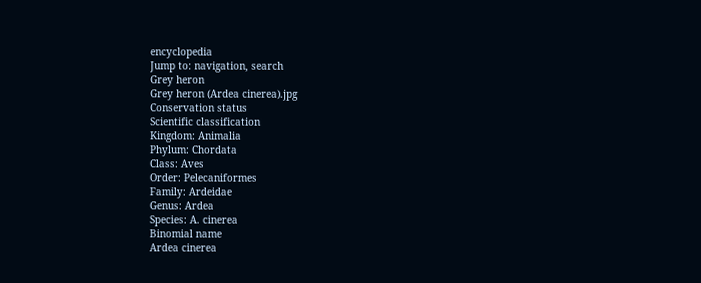encyclopedia
Jump to: navigation, search
Grey heron
Grey heron (Ardea cinerea).jpg
Conservation status
Scientific classification
Kingdom: Animalia
Phylum: Chordata
Class: Aves
Order: Pelecaniformes
Family: Ardeidae
Genus: Ardea
Species: A. cinerea
Binomial name
Ardea cinerea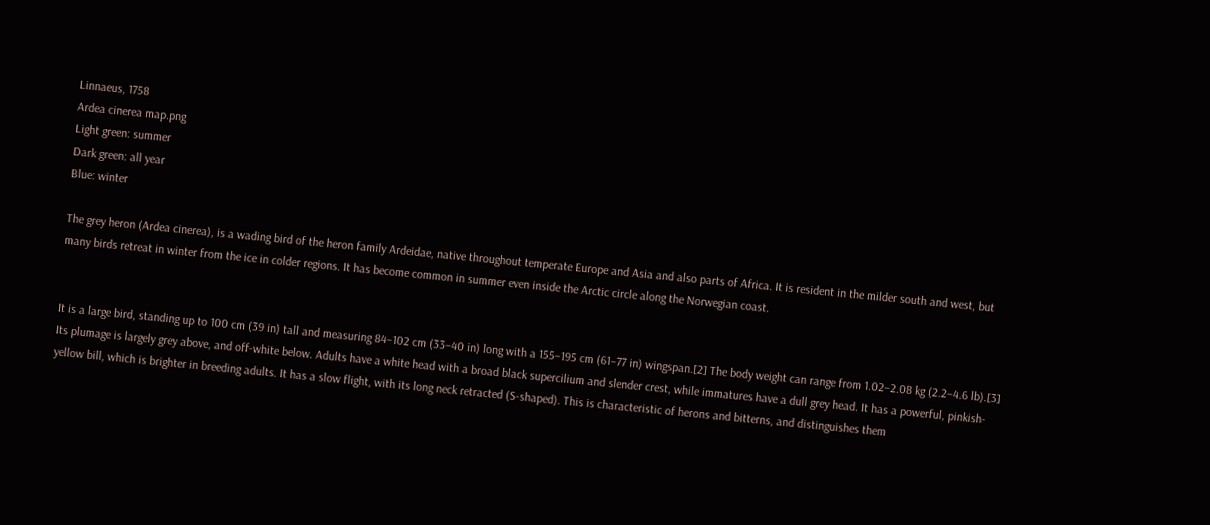Linnaeus, 1758
Ardea cinerea map.png
Light green: summer
Dark green: all year
Blue: winter

The grey heron (Ardea cinerea), is a wading bird of the heron family Ardeidae, native throughout temperate Europe and Asia and also parts of Africa. It is resident in the milder south and west, but many birds retreat in winter from the ice in colder regions. It has become common in summer even inside the Arctic circle along the Norwegian coast.


It is a large bird, standing up to 100 cm (39 in) tall and measuring 84–102 cm (33–40 in) long with a 155–195 cm (61–77 in) wingspan.[2] The body weight can range from 1.02–2.08 kg (2.2–4.6 lb).[3] Its plumage is largely grey above, and off-white below. Adults have a white head with a broad black supercilium and slender crest, while immatures have a dull grey head. It has a powerful, pinkish-yellow bill, which is brighter in breeding adults. It has a slow flight, with its long neck retracted (S-shaped). This is characteristic of herons and bitterns, and distinguishes them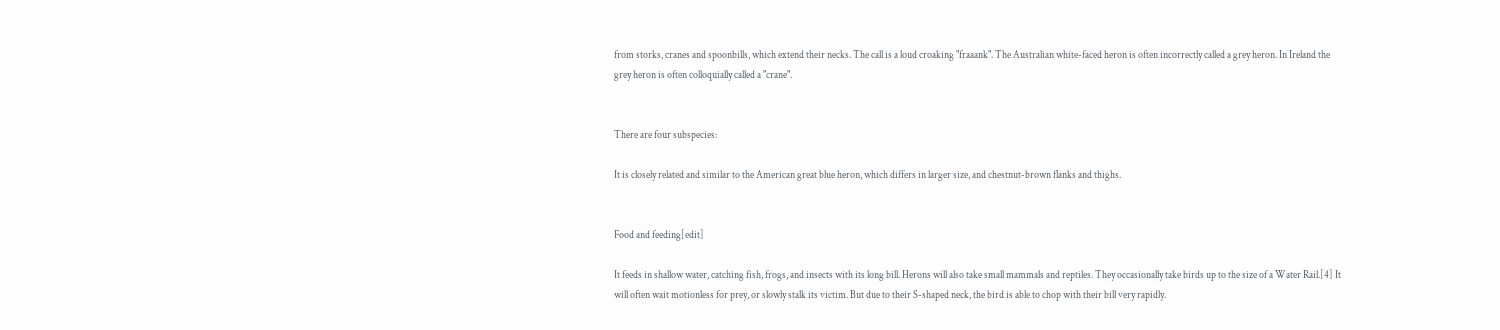from storks, cranes and spoonbills, which extend their necks. The call is a loud croaking "fraaank". The Australian white-faced heron is often incorrectly called a grey heron. In Ireland the grey heron is often colloquially called a "crane".


There are four subspecies:

It is closely related and similar to the American great blue heron, which differs in larger size, and chestnut-brown flanks and thighs.


Food and feeding[edit]

It feeds in shallow water, catching fish, frogs, and insects with its long bill. Herons will also take small mammals and reptiles. They occasionally take birds up to the size of a Water Rail.[4] It will often wait motionless for prey, or slowly stalk its victim. But due to their S-shaped neck, the bird is able to chop with their bill very rapidly.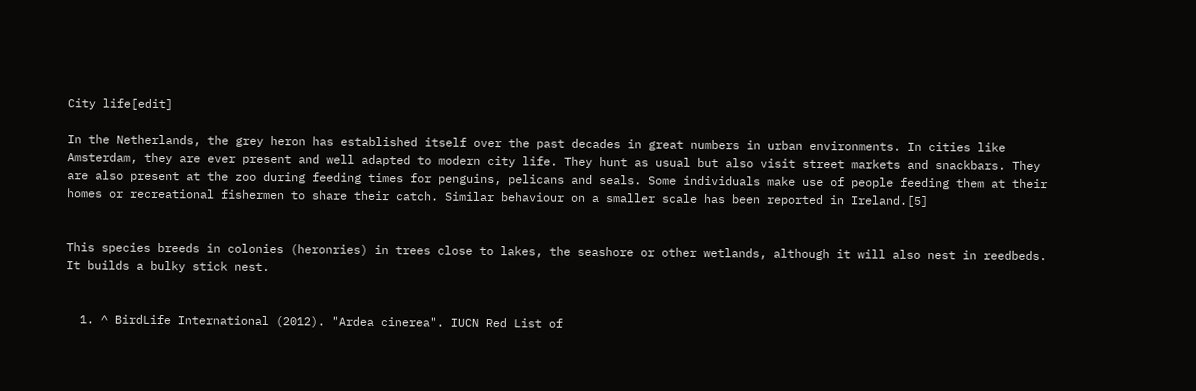City life[edit]

In the Netherlands, the grey heron has established itself over the past decades in great numbers in urban environments. In cities like Amsterdam, they are ever present and well adapted to modern city life. They hunt as usual but also visit street markets and snackbars. They are also present at the zoo during feeding times for penguins, pelicans and seals. Some individuals make use of people feeding them at their homes or recreational fishermen to share their catch. Similar behaviour on a smaller scale has been reported in Ireland.[5]


This species breeds in colonies (heronries) in trees close to lakes, the seashore or other wetlands, although it will also nest in reedbeds. It builds a bulky stick nest.


  1. ^ BirdLife International (2012). "Ardea cinerea". IUCN Red List of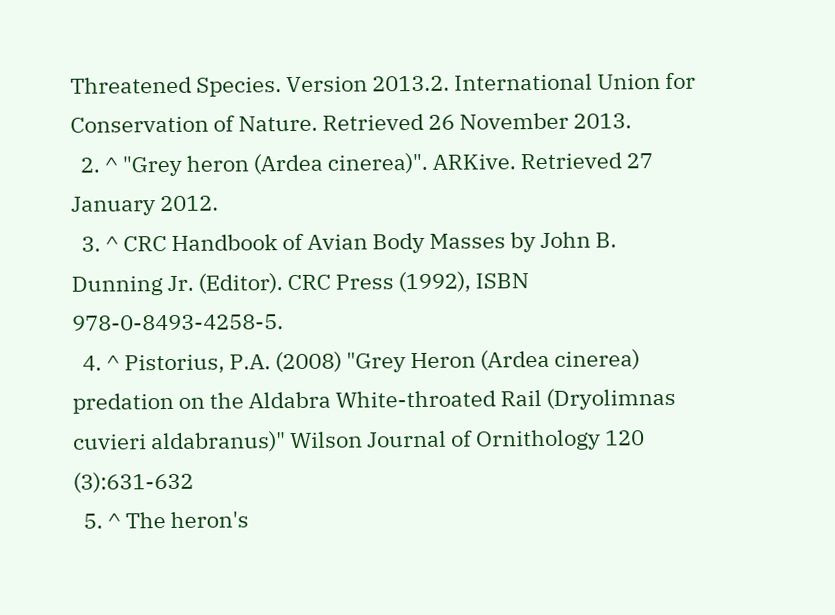Threatened Species. Version 2013.2. International Union for Conservation of Nature. Retrieved 26 November 2013.
  2. ^ "Grey heron (Ardea cinerea)". ARKive. Retrieved 27 January 2012.
  3. ^ CRC Handbook of Avian Body Masses by John B. Dunning Jr. (Editor). CRC Press (1992), ISBN 978-0-8493-4258-5.
  4. ^ Pistorius, P.A. (2008) "Grey Heron (Ardea cinerea) predation on the Aldabra White-throated Rail (Dryolimnas cuvieri aldabranus)" Wilson Journal of Ornithology 120 (3):631-632
  5. ^ The heron's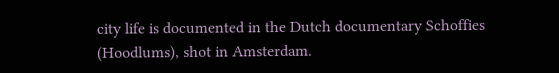city life is documented in the Dutch documentary Schoffies (Hoodlums), shot in Amsterdam.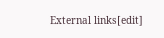External links[edit]